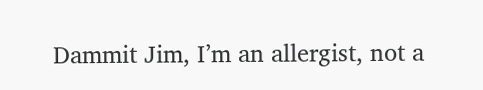Dammit Jim, I’m an allergist, not a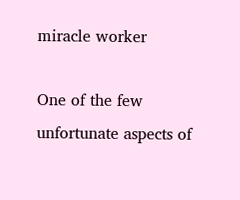miracle worker

One of the few unfortunate aspects of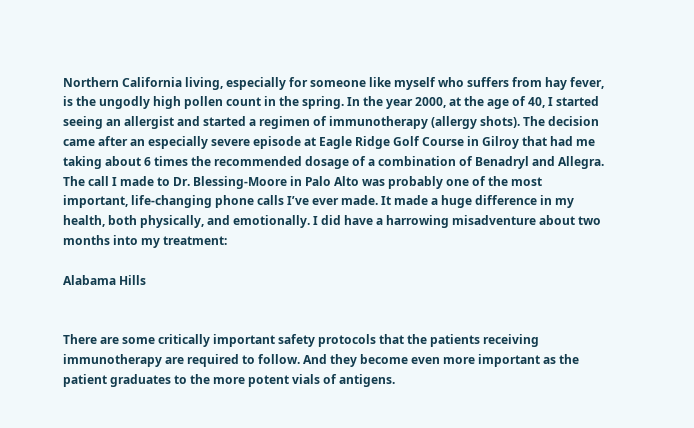Northern California living, especially for someone like myself who suffers from hay fever, is the ungodly high pollen count in the spring. In the year 2000, at the age of 40, I started seeing an allergist and started a regimen of immunotherapy (allergy shots). The decision came after an especially severe episode at Eagle Ridge Golf Course in Gilroy that had me taking about 6 times the recommended dosage of a combination of Benadryl and Allegra. The call I made to Dr. Blessing-Moore in Palo Alto was probably one of the most important, life-changing phone calls I’ve ever made. It made a huge difference in my health, both physically, and emotionally. I did have a harrowing misadventure about two months into my treatment:

Alabama Hills


There are some critically important safety protocols that the patients receiving immunotherapy are required to follow. And they become even more important as the patient graduates to the more potent vials of antigens.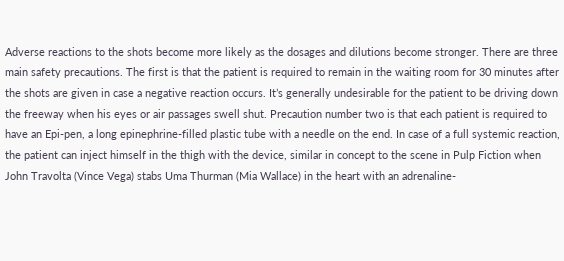Adverse reactions to the shots become more likely as the dosages and dilutions become stronger. There are three main safety precautions. The first is that the patient is required to remain in the waiting room for 30 minutes after the shots are given in case a negative reaction occurs. It’s generally undesirable for the patient to be driving down the freeway when his eyes or air passages swell shut. Precaution number two is that each patient is required to have an Epi-pen, a long epinephrine-filled plastic tube with a needle on the end. In case of a full systemic reaction, the patient can inject himself in the thigh with the device, similar in concept to the scene in Pulp Fiction when John Travolta (Vince Vega) stabs Uma Thurman (Mia Wallace) in the heart with an adrenaline-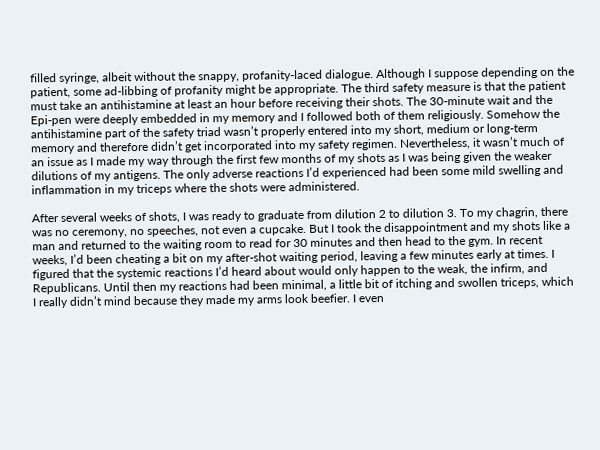filled syringe, albeit without the snappy, profanity-laced dialogue. Although I suppose depending on the patient, some ad-libbing of profanity might be appropriate. The third safety measure is that the patient must take an antihistamine at least an hour before receiving their shots. The 30-minute wait and the Epi-pen were deeply embedded in my memory and I followed both of them religiously. Somehow the antihistamine part of the safety triad wasn’t properly entered into my short, medium or long-term memory and therefore didn’t get incorporated into my safety regimen. Nevertheless, it wasn’t much of an issue as I made my way through the first few months of my shots as I was being given the weaker dilutions of my antigens. The only adverse reactions I’d experienced had been some mild swelling and inflammation in my triceps where the shots were administered.

After several weeks of shots, I was ready to graduate from dilution 2 to dilution 3. To my chagrin, there was no ceremony, no speeches, not even a cupcake. But I took the disappointment and my shots like a man and returned to the waiting room to read for 30 minutes and then head to the gym. In recent weeks, I’d been cheating a bit on my after-shot waiting period, leaving a few minutes early at times. I figured that the systemic reactions I’d heard about would only happen to the weak, the infirm, and Republicans. Until then my reactions had been minimal, a little bit of itching and swollen triceps, which I really didn’t mind because they made my arms look beefier. I even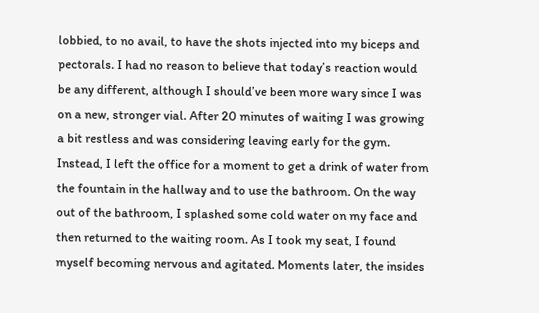lobbied, to no avail, to have the shots injected into my biceps and pectorals. I had no reason to believe that today’s reaction would be any different, although I should’ve been more wary since I was on a new, stronger vial. After 20 minutes of waiting I was growing a bit restless and was considering leaving early for the gym. Instead, I left the office for a moment to get a drink of water from the fountain in the hallway and to use the bathroom. On the way out of the bathroom, I splashed some cold water on my face and then returned to the waiting room. As I took my seat, I found myself becoming nervous and agitated. Moments later, the insides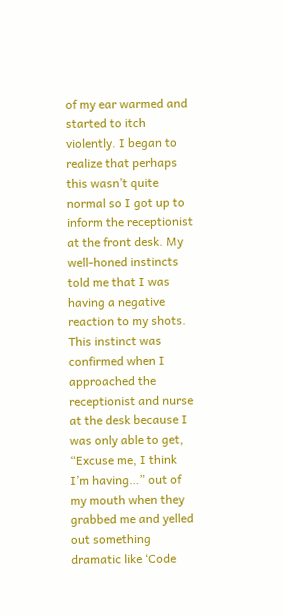of my ear warmed and started to itch violently. I began to realize that perhaps this wasn’t quite normal so I got up to inform the receptionist at the front desk. My well-honed instincts told me that I was having a negative reaction to my shots. This instinct was confirmed when I approached the receptionist and nurse at the desk because I was only able to get, “Excuse me, I think I’m having…” out of my mouth when they grabbed me and yelled out something dramatic like ‘Code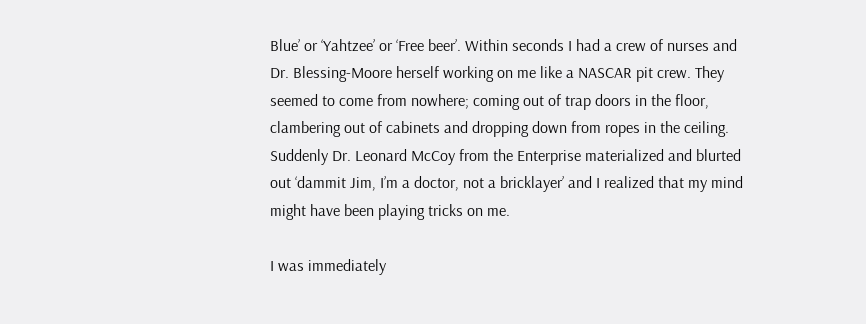Blue’ or ‘Yahtzee’ or ‘Free beer’. Within seconds I had a crew of nurses and Dr. Blessing-Moore herself working on me like a NASCAR pit crew. They seemed to come from nowhere; coming out of trap doors in the floor, clambering out of cabinets and dropping down from ropes in the ceiling. Suddenly Dr. Leonard McCoy from the Enterprise materialized and blurted out ‘dammit Jim, I’m a doctor, not a bricklayer’ and I realized that my mind might have been playing tricks on me.

I was immediately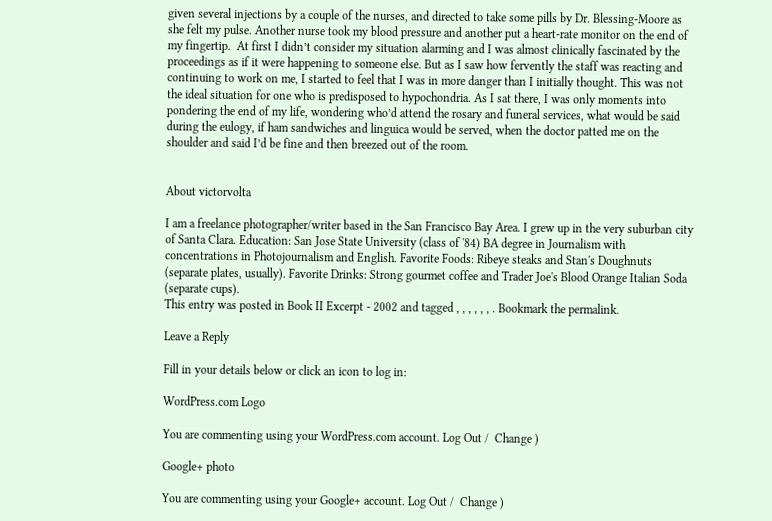given several injections by a couple of the nurses, and directed to take some pills by Dr. Blessing-Moore as she felt my pulse. Another nurse took my blood pressure and another put a heart-rate monitor on the end of my fingertip.  At first I didn’t consider my situation alarming and I was almost clinically fascinated by the proceedings as if it were happening to someone else. But as I saw how fervently the staff was reacting and continuing to work on me, I started to feel that I was in more danger than I initially thought. This was not the ideal situation for one who is predisposed to hypochondria. As I sat there, I was only moments into pondering the end of my life, wondering who’d attend the rosary and funeral services, what would be said during the eulogy, if ham sandwiches and linguica would be served, when the doctor patted me on the shoulder and said I’d be fine and then breezed out of the room.


About victorvolta

I am a freelance photographer/writer based in the San Francisco Bay Area. I grew up in the very suburban city of Santa Clara. Education: San Jose State University (class of '84) BA degree in Journalism with concentrations in Photojournalism and English. Favorite Foods: Ribeye steaks and Stan's Doughnuts (separate plates, usually). Favorite Drinks: Strong gourmet coffee and Trader Joe's Blood Orange Italian Soda (separate cups).
This entry was posted in Book II Excerpt - 2002 and tagged , , , , , , . Bookmark the permalink.

Leave a Reply

Fill in your details below or click an icon to log in:

WordPress.com Logo

You are commenting using your WordPress.com account. Log Out /  Change )

Google+ photo

You are commenting using your Google+ account. Log Out /  Change )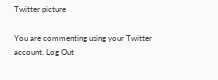Twitter picture

You are commenting using your Twitter account. Log Out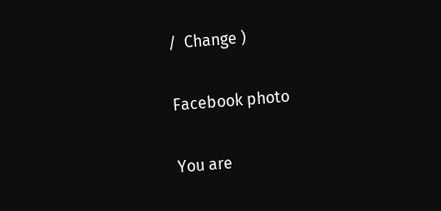/  Change )

Facebook photo

You are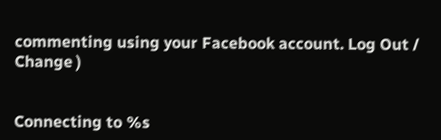commenting using your Facebook account. Log Out /  Change )


Connecting to %s